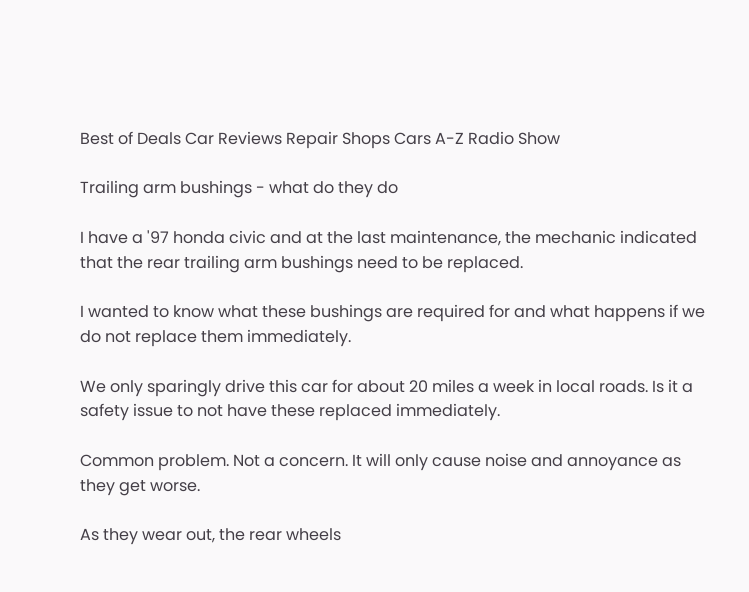Best of Deals Car Reviews Repair Shops Cars A-Z Radio Show

Trailing arm bushings - what do they do

I have a '97 honda civic and at the last maintenance, the mechanic indicated that the rear trailing arm bushings need to be replaced.

I wanted to know what these bushings are required for and what happens if we do not replace them immediately.

We only sparingly drive this car for about 20 miles a week in local roads. Is it a safety issue to not have these replaced immediately.

Common problem. Not a concern. It will only cause noise and annoyance as they get worse.

As they wear out, the rear wheels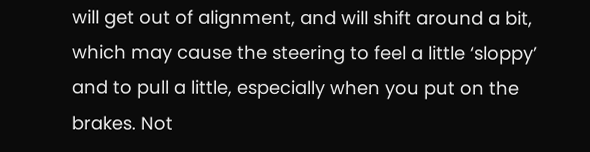will get out of alignment, and will shift around a bit, which may cause the steering to feel a little ‘sloppy’ and to pull a little, especially when you put on the brakes. Not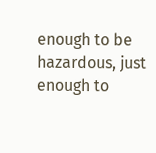enough to be hazardous, just enough to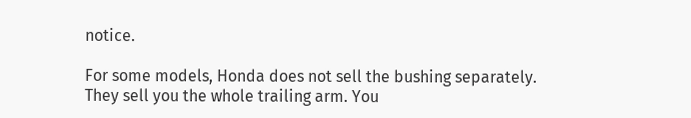notice.

For some models, Honda does not sell the bushing separately. They sell you the whole trailing arm. You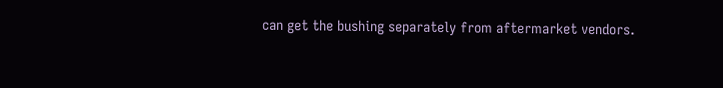can get the bushing separately from aftermarket vendors.